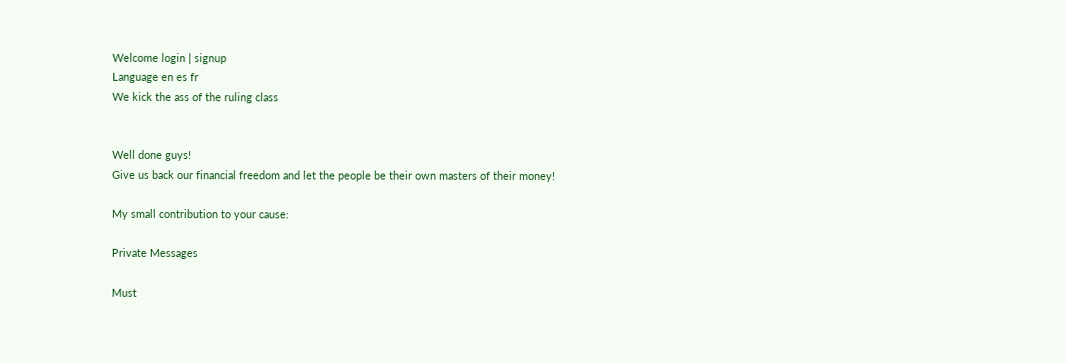Welcome login | signup
Language en es fr
We kick the ass of the ruling class


Well done guys!
Give us back our financial freedom and let the people be their own masters of their money!

My small contribution to your cause:

Private Messages

Must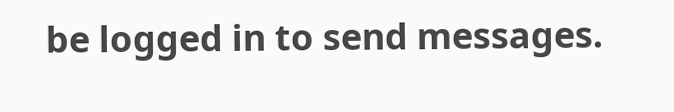be logged in to send messages.